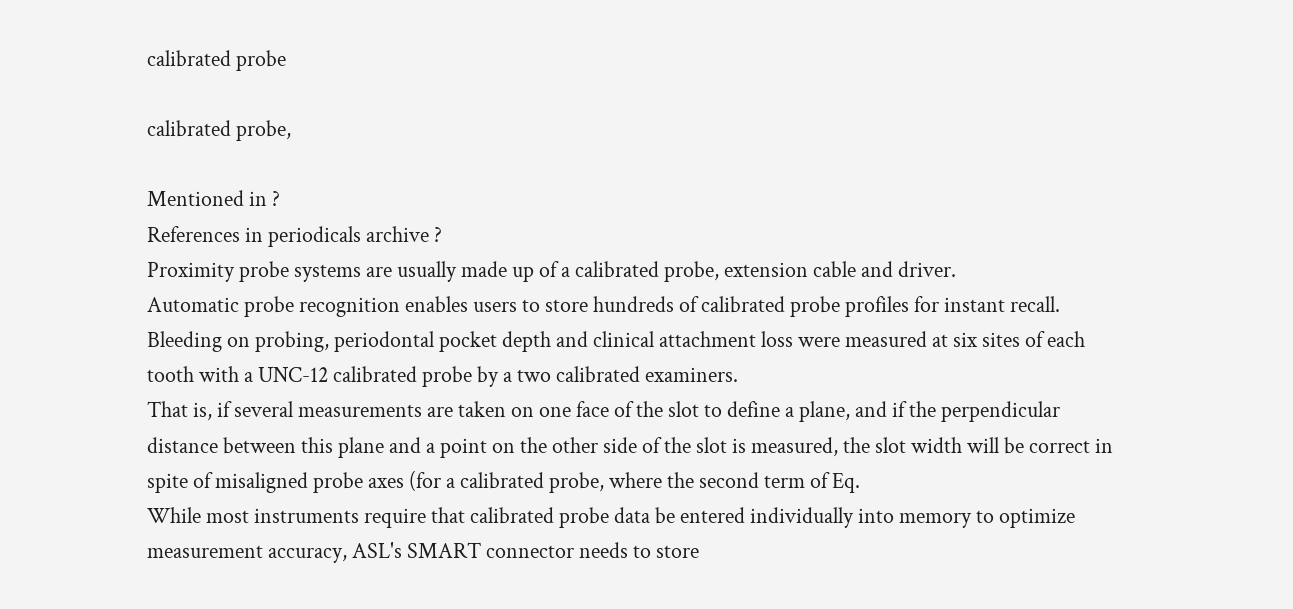calibrated probe

calibrated probe,

Mentioned in ?
References in periodicals archive ?
Proximity probe systems are usually made up of a calibrated probe, extension cable and driver.
Automatic probe recognition enables users to store hundreds of calibrated probe profiles for instant recall.
Bleeding on probing, periodontal pocket depth and clinical attachment loss were measured at six sites of each tooth with a UNC-12 calibrated probe by a two calibrated examiners.
That is, if several measurements are taken on one face of the slot to define a plane, and if the perpendicular distance between this plane and a point on the other side of the slot is measured, the slot width will be correct in spite of misaligned probe axes (for a calibrated probe, where the second term of Eq.
While most instruments require that calibrated probe data be entered individually into memory to optimize measurement accuracy, ASL's SMART connector needs to store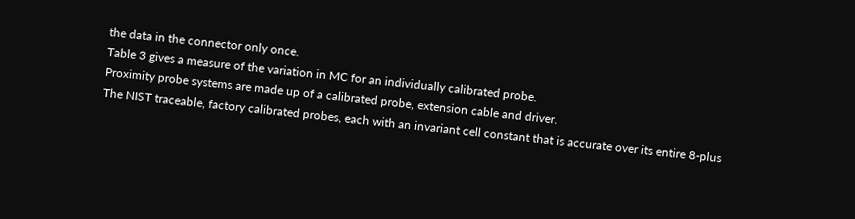the data in the connector only once.
Table 3 gives a measure of the variation in MC for an individually calibrated probe.
Proximity probe systems are made up of a calibrated probe, extension cable and driver.
The NIST traceable, factory calibrated probes, each with an invariant cell constant that is accurate over its entire 8-plus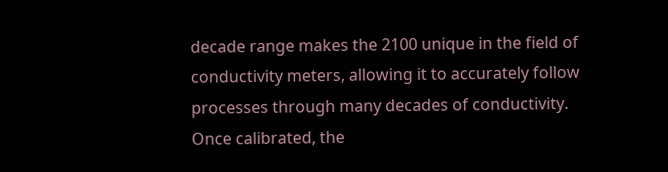decade range makes the 2100 unique in the field of conductivity meters, allowing it to accurately follow processes through many decades of conductivity.
Once calibrated, the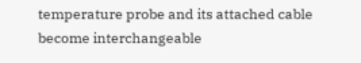temperature probe and its attached cable become interchangeable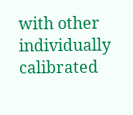with other individually calibrated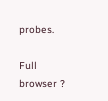probes.

Full browser ?